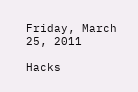Friday, March 25, 2011

Hacks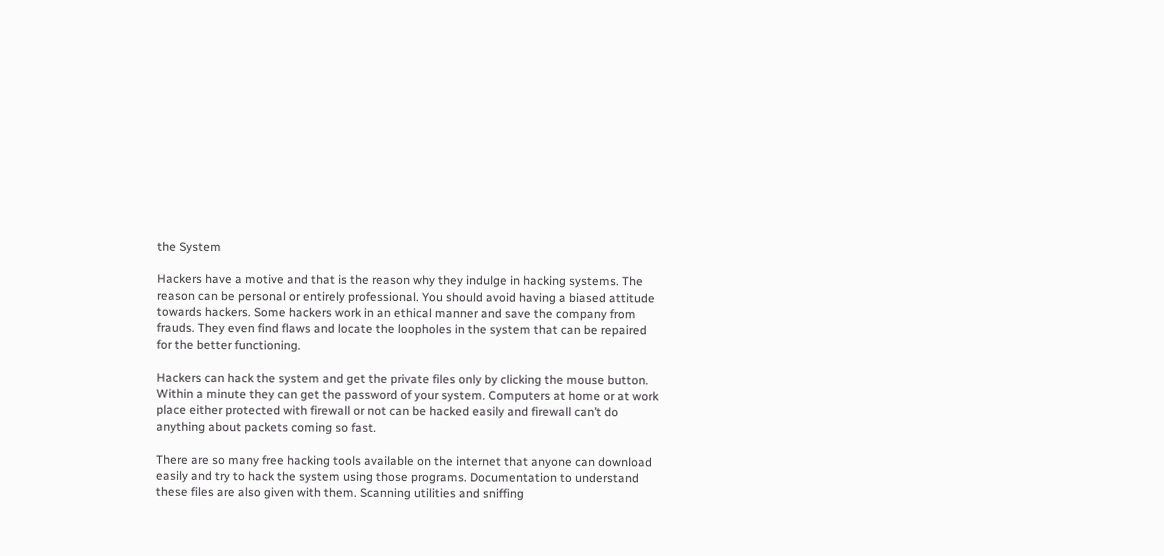the System

Hackers have a motive and that is the reason why they indulge in hacking systems. The reason can be personal or entirely professional. You should avoid having a biased attitude towards hackers. Some hackers work in an ethical manner and save the company from frauds. They even find flaws and locate the loopholes in the system that can be repaired for the better functioning.

Hackers can hack the system and get the private files only by clicking the mouse button. Within a minute they can get the password of your system. Computers at home or at work place either protected with firewall or not can be hacked easily and firewall can’t do anything about packets coming so fast.

There are so many free hacking tools available on the internet that anyone can download easily and try to hack the system using those programs. Documentation to understand these files are also given with them. Scanning utilities and sniffing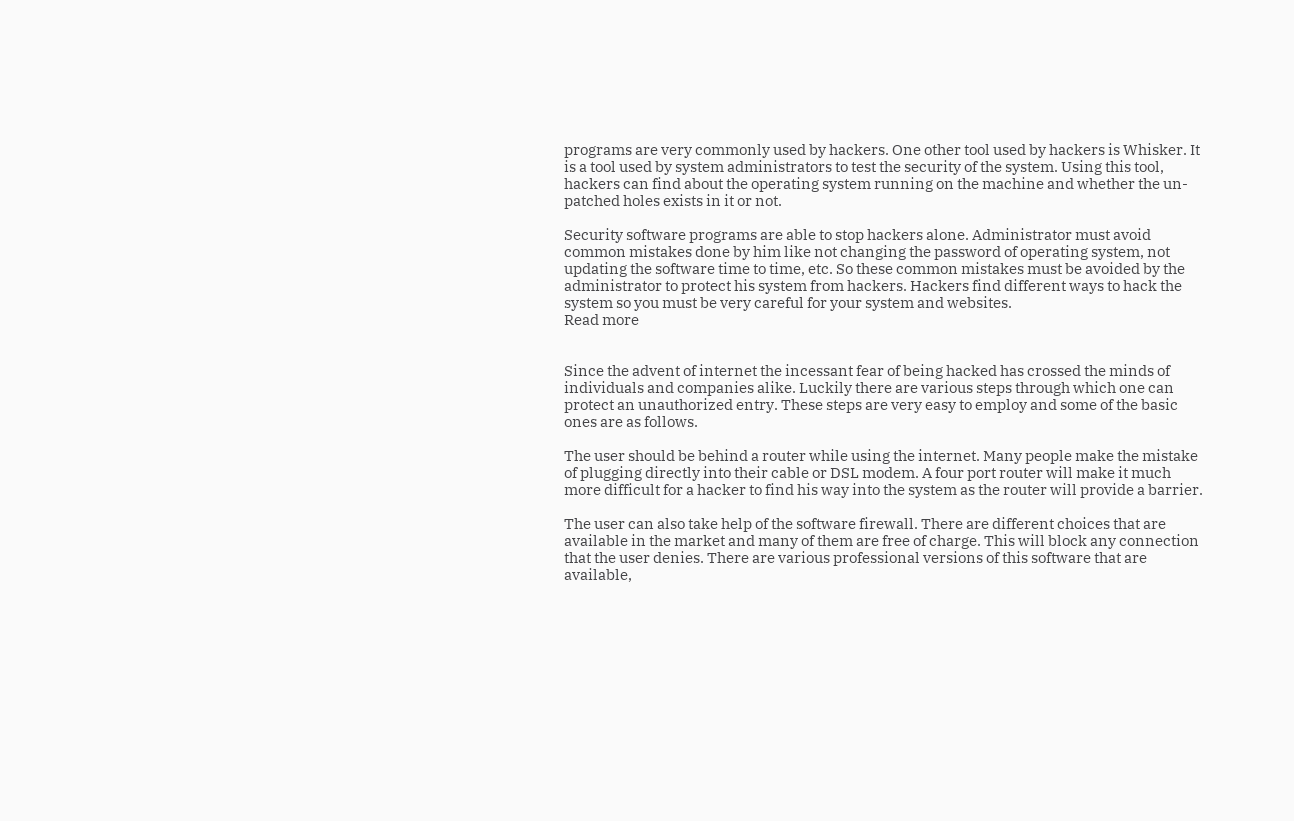programs are very commonly used by hackers. One other tool used by hackers is Whisker. It is a tool used by system administrators to test the security of the system. Using this tool, hackers can find about the operating system running on the machine and whether the un-patched holes exists in it or not.

Security software programs are able to stop hackers alone. Administrator must avoid common mistakes done by him like not changing the password of operating system, not updating the software time to time, etc. So these common mistakes must be avoided by the administrator to protect his system from hackers. Hackers find different ways to hack the system so you must be very careful for your system and websites.
Read more


Since the advent of internet the incessant fear of being hacked has crossed the minds of individuals and companies alike. Luckily there are various steps through which one can protect an unauthorized entry. These steps are very easy to employ and some of the basic ones are as follows.

The user should be behind a router while using the internet. Many people make the mistake of plugging directly into their cable or DSL modem. A four port router will make it much more difficult for a hacker to find his way into the system as the router will provide a barrier.

The user can also take help of the software firewall. There are different choices that are available in the market and many of them are free of charge. This will block any connection that the user denies. There are various professional versions of this software that are available,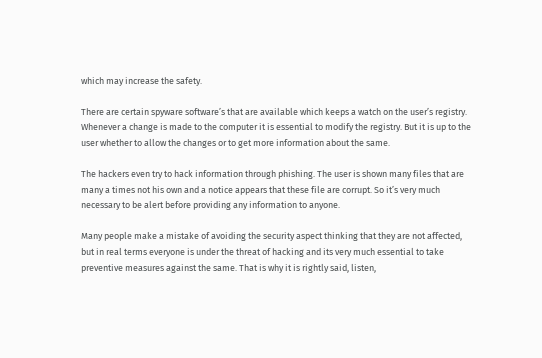which may increase the safety.

There are certain spyware software’s that are available which keeps a watch on the user’s registry. Whenever a change is made to the computer it is essential to modify the registry. But it is up to the user whether to allow the changes or to get more information about the same.

The hackers even try to hack information through phishing. The user is shown many files that are many a times not his own and a notice appears that these file are corrupt. So it’s very much necessary to be alert before providing any information to anyone.

Many people make a mistake of avoiding the security aspect thinking that they are not affected, but in real terms everyone is under the threat of hacking and its very much essential to take preventive measures against the same. That is why it is rightly said, listen,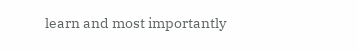learn and most importantly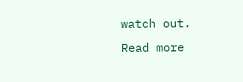watch out.
Read more